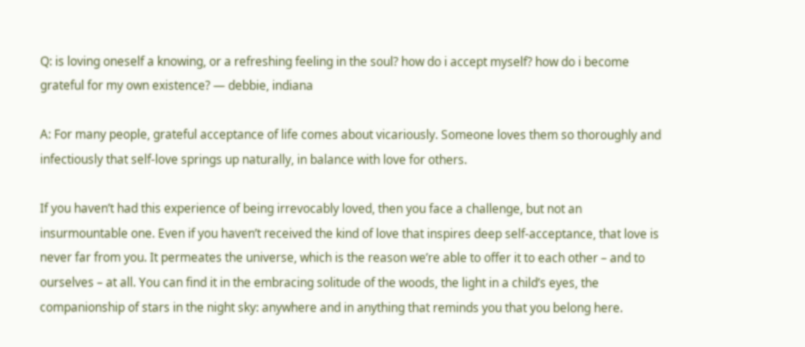Q: is loving oneself a knowing, or a refreshing feeling in the soul? how do i accept myself? how do i become grateful for my own existence? — debbie, indiana

A: For many people, grateful acceptance of life comes about vicariously. Someone loves them so thoroughly and infectiously that self-love springs up naturally, in balance with love for others.

If you haven’t had this experience of being irrevocably loved, then you face a challenge, but not an insurmountable one. Even if you haven’t received the kind of love that inspires deep self-acceptance, that love is never far from you. It permeates the universe, which is the reason we’re able to offer it to each other – and to ourselves – at all. You can find it in the embracing solitude of the woods, the light in a child’s eyes, the companionship of stars in the night sky: anywhere and in anything that reminds you that you belong here.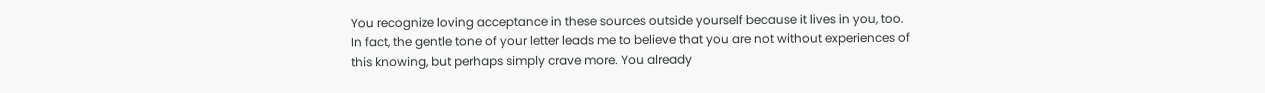You recognize loving acceptance in these sources outside yourself because it lives in you, too. In fact, the gentle tone of your letter leads me to believe that you are not without experiences of this knowing, but perhaps simply crave more. You already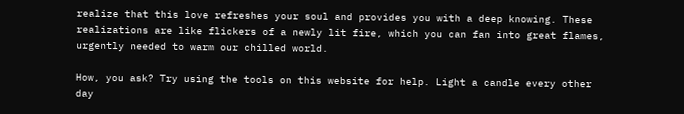realize that this love refreshes your soul and provides you with a deep knowing. These realizations are like flickers of a newly lit fire, which you can fan into great flames, urgently needed to warm our chilled world.

How, you ask? Try using the tools on this website for help. Light a candle every other day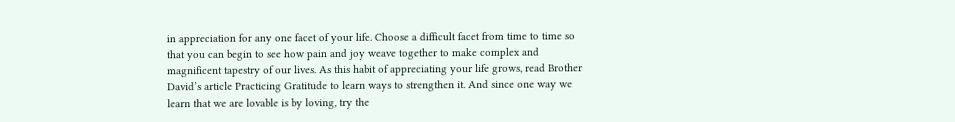in appreciation for any one facet of your life. Choose a difficult facet from time to time so that you can begin to see how pain and joy weave together to make complex and magnificent tapestry of our lives. As this habit of appreciating your life grows, read Brother David’s article Practicing Gratitude to learn ways to strengthen it. And since one way we learn that we are lovable is by loving, try the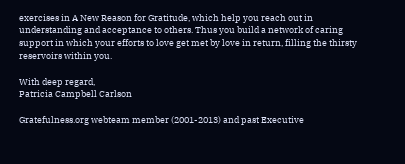exercises in A New Reason for Gratitude, which help you reach out in understanding and acceptance to others. Thus you build a network of caring support in which your efforts to love get met by love in return, filling the thirsty reservoirs within you.

With deep regard,
Patricia Campbell Carlson

Gratefulness.org webteam member (2001-2013) and past Executive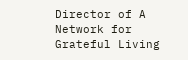Director of A Network for Grateful Living